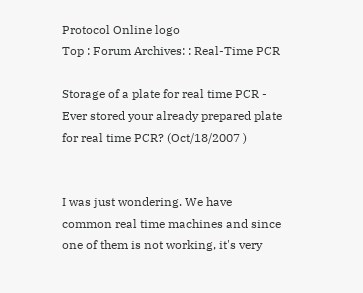Protocol Online logo
Top : Forum Archives: : Real-Time PCR

Storage of a plate for real time PCR - Ever stored your already prepared plate for real time PCR? (Oct/18/2007 )


I was just wondering. We have common real time machines and since one of them is not working, it's very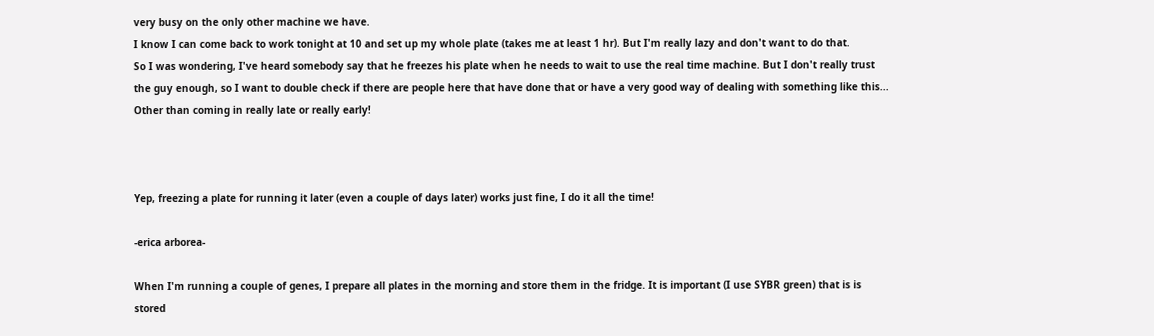very busy on the only other machine we have.
I know I can come back to work tonight at 10 and set up my whole plate (takes me at least 1 hr). But I'm really lazy and don't want to do that.
So I was wondering, I've heard somebody say that he freezes his plate when he needs to wait to use the real time machine. But I don't really trust the guy enough, so I want to double check if there are people here that have done that or have a very good way of dealing with something like this...
Other than coming in really late or really early!



Yep, freezing a plate for running it later (even a couple of days later) works just fine, I do it all the time!

-erica arborea-

When I'm running a couple of genes, I prepare all plates in the morning and store them in the fridge. It is important (I use SYBR green) that is is stored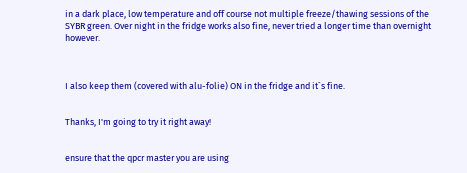in a dark place, low temperature and off course not multiple freeze/thawing sessions of the SYBR green. Over night in the fridge works also fine, never tried a longer time than overnight however.



I also keep them (covered with alu-folie) ON in the fridge and it`s fine.


Thanks, I'm going to try it right away!


ensure that the qpcr master you are using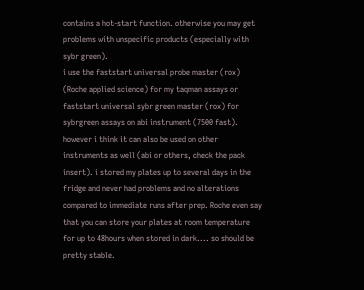contains a hot-start function. otherwise you may get problems with unspecific products (especially with sybr green).
i use the faststart universal probe master (rox) (Roche applied science) for my taqman assays or faststart universal sybr green master (rox) for sybrgreen assays on abi instrument (7500 fast). however i think it can also be used on other instruments as well (abi or others, check the pack insert). i stored my plates up to several days in the fridge and never had problems and no alterations compared to immediate runs after prep. Roche even say that you can store your plates at room temperature for up to 48hours when stored in dark.... so should be pretty stable.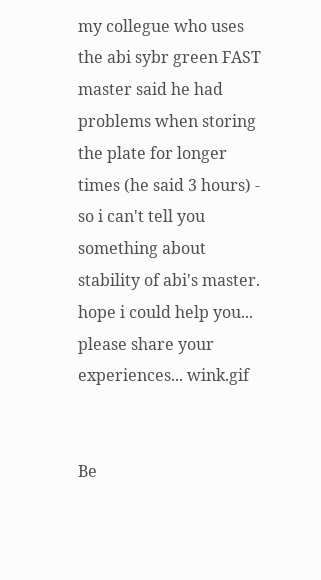my collegue who uses the abi sybr green FAST master said he had problems when storing the plate for longer times (he said 3 hours) - so i can't tell you something about stability of abi's master.
hope i could help you... please share your experiences... wink.gif


Be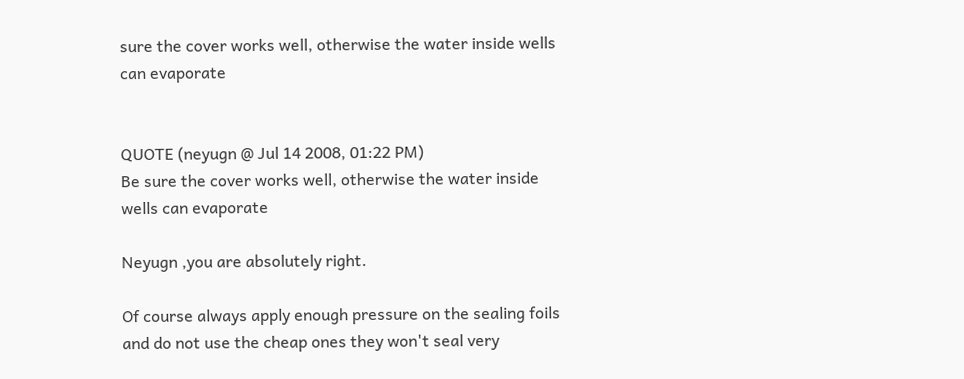sure the cover works well, otherwise the water inside wells can evaporate


QUOTE (neyugn @ Jul 14 2008, 01:22 PM)
Be sure the cover works well, otherwise the water inside wells can evaporate

Neyugn ,you are absolutely right.

Of course always apply enough pressure on the sealing foils and do not use the cheap ones they won't seal very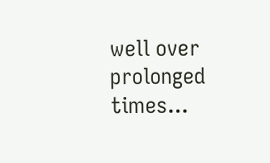well over prolonged times...